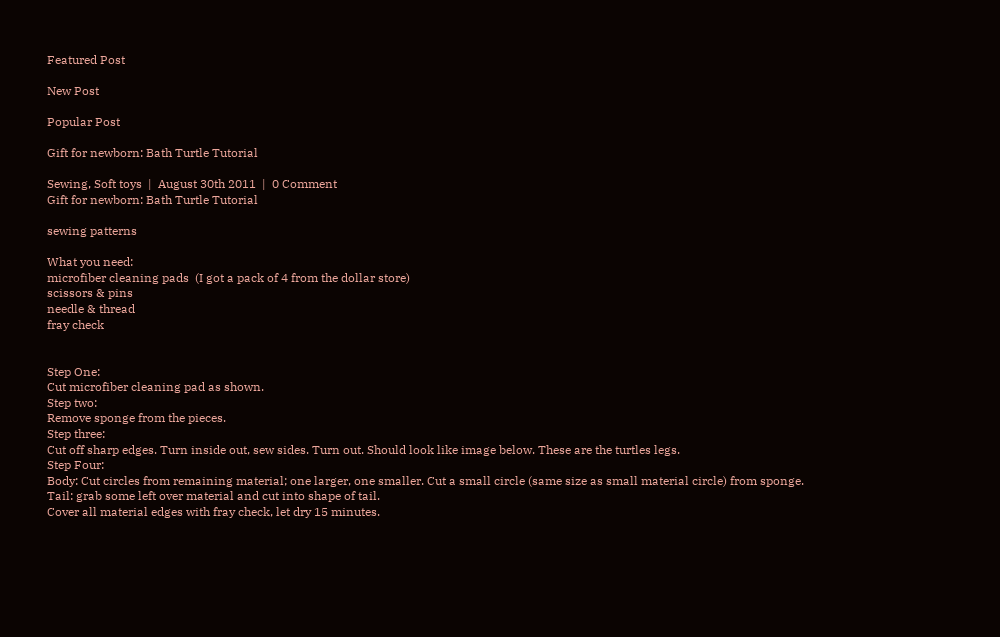Featured Post

New Post

Popular Post

Gift for newborn: Bath Turtle Tutorial

Sewing, Soft toys  |  August 30th 2011  |  0 Comment
Gift for newborn: Bath Turtle Tutorial

sewing patterns

What you need:
microfiber cleaning pads  (I got a pack of 4 from the dollar store)
scissors & pins
needle & thread
fray check


Step One:
Cut microfiber cleaning pad as shown.
Step two:
Remove sponge from the pieces.
Step three:
Cut off sharp edges. Turn inside out, sew sides. Turn out. Should look like image below. These are the turtles legs.
Step Four:
Body: Cut circles from remaining material; one larger, one smaller. Cut a small circle (same size as small material circle) from sponge.
Tail: grab some left over material and cut into shape of tail.
Cover all material edges with fray check, let dry 15 minutes.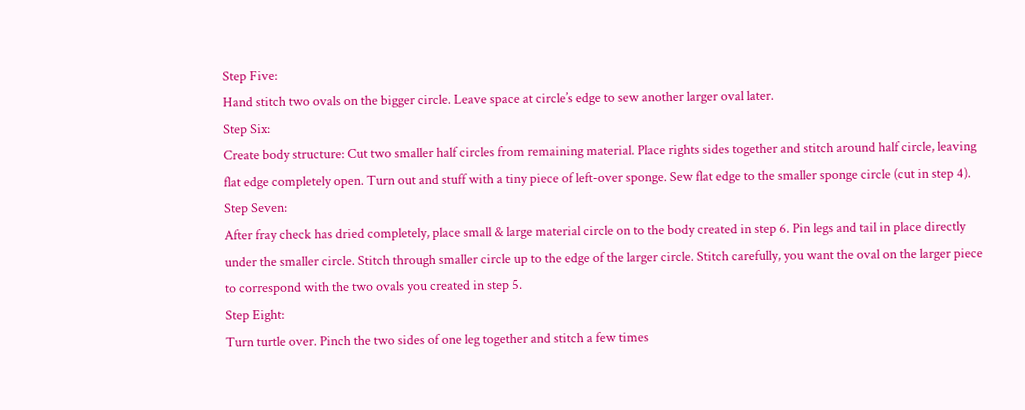Step Five:
Hand stitch two ovals on the bigger circle. Leave space at circle’s edge to sew another larger oval later.
Step Six:
Create body structure: Cut two smaller half circles from remaining material. Place rights sides together and stitch around half circle, leaving flat edge completely open. Turn out and stuff with a tiny piece of left-over sponge. Sew flat edge to the smaller sponge circle (cut in step 4).
Step Seven:
After fray check has dried completely, place small & large material circle on to the body created in step 6. Pin legs and tail in place directly under the smaller circle. Stitch through smaller circle up to the edge of the larger circle. Stitch carefully, you want the oval on the larger piece to correspond with the two ovals you created in step 5.
Step Eight:
Turn turtle over. Pinch the two sides of one leg together and stitch a few times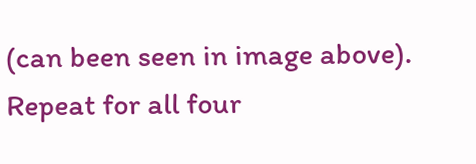(can been seen in image above). Repeat for all four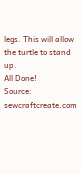legs. This will allow the turtle to stand up.
All Done!
Source: sewcraftcreate.com